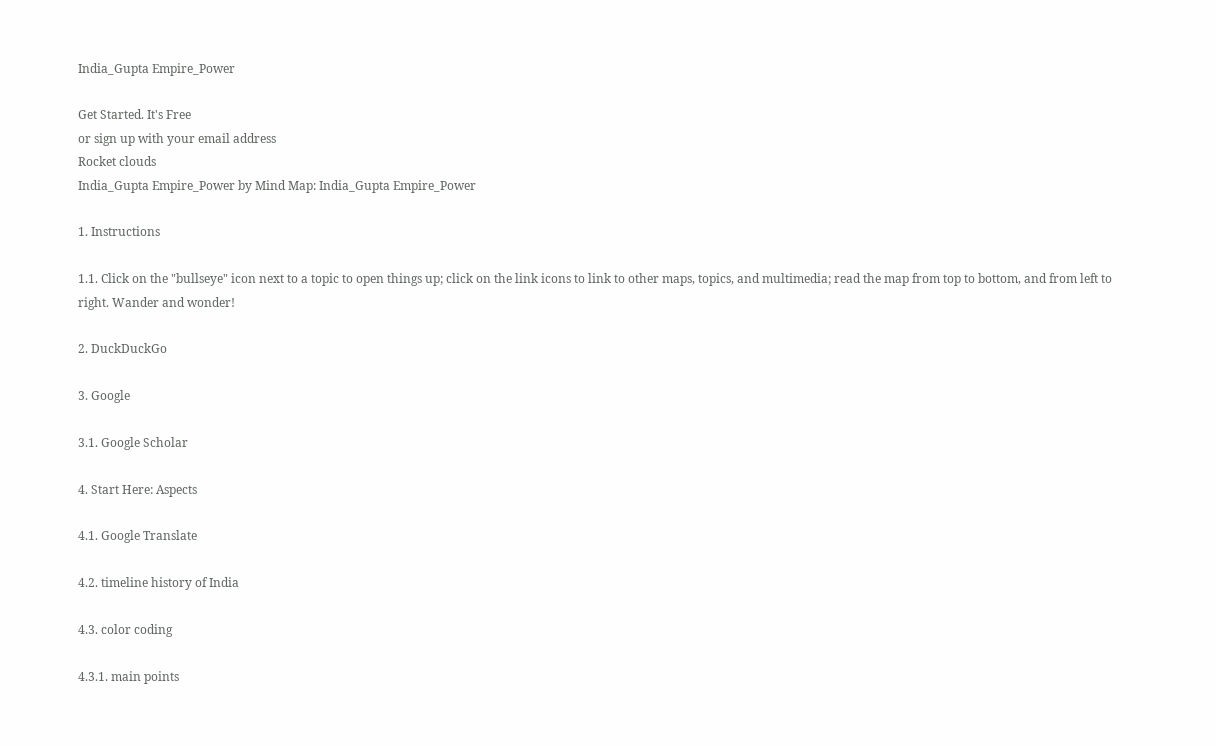India_Gupta Empire_Power

Get Started. It's Free
or sign up with your email address
Rocket clouds
India_Gupta Empire_Power by Mind Map: India_Gupta Empire_Power

1. Instructions

1.1. Click on the "bullseye" icon next to a topic to open things up; click on the link icons to link to other maps, topics, and multimedia; read the map from top to bottom, and from left to right. Wander and wonder!

2. DuckDuckGo

3. Google

3.1. Google Scholar

4. Start Here: Aspects

4.1. Google Translate

4.2. timeline history of India

4.3. color coding

4.3.1. main points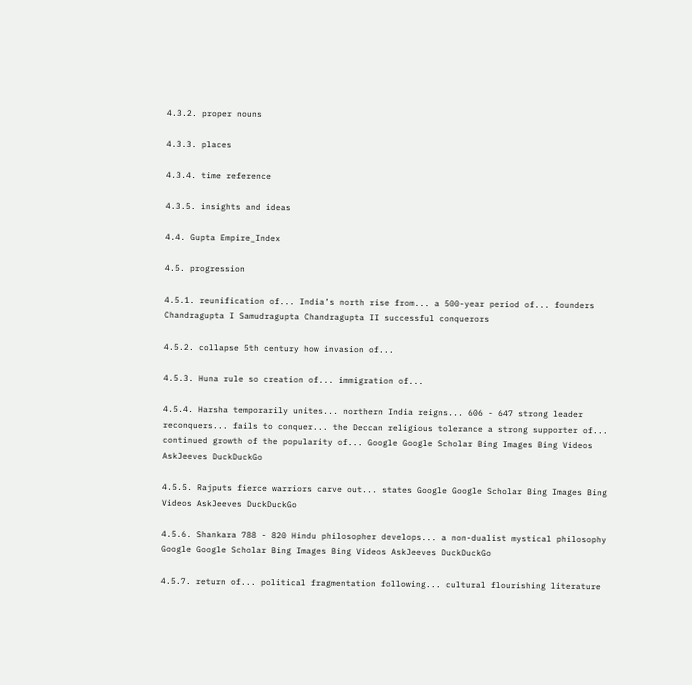4.3.2. proper nouns

4.3.3. places

4.3.4. time reference

4.3.5. insights and ideas

4.4. Gupta Empire_Index

4.5. progression

4.5.1. reunification of... India’s north rise from... a 500-year period of... founders Chandragupta I Samudragupta Chandragupta II successful conquerors

4.5.2. collapse 5th century how invasion of...

4.5.3. Huna rule so creation of... immigration of...

4.5.4. Harsha temporarily unites... northern India reigns... 606 - 647 strong leader reconquers... fails to conquer... the Deccan religious tolerance a strong supporter of... continued growth of the popularity of... Google Google Scholar Bing Images Bing Videos AskJeeves DuckDuckGo

4.5.5. Rajputs fierce warriors carve out... states Google Google Scholar Bing Images Bing Videos AskJeeves DuckDuckGo

4.5.6. Shankara 788 - 820 Hindu philosopher develops... a non-dualist mystical philosophy Google Google Scholar Bing Images Bing Videos AskJeeves DuckDuckGo

4.5.7. return of... political fragmentation following... cultural flourishing literature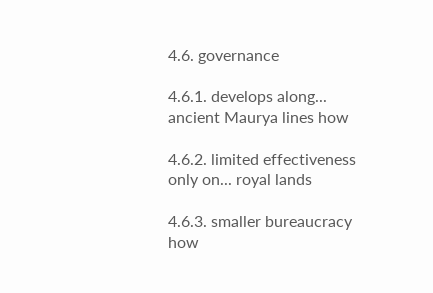4.6. governance

4.6.1. develops along... ancient Maurya lines how

4.6.2. limited effectiveness only on... royal lands

4.6.3. smaller bureaucracy how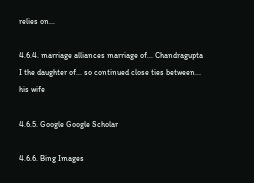relies on...

4.6.4. marriage alliances marriage of... Chandragupta I the daughter of... so continued close ties between... his wife

4.6.5. Google Google Scholar

4.6.6. Bing Images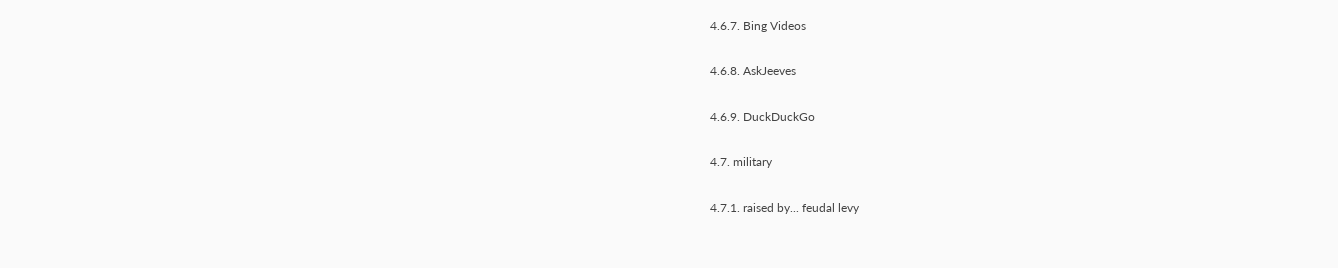4.6.7. Bing Videos

4.6.8. AskJeeves

4.6.9. DuckDuckGo

4.7. military

4.7.1. raised by... feudal levy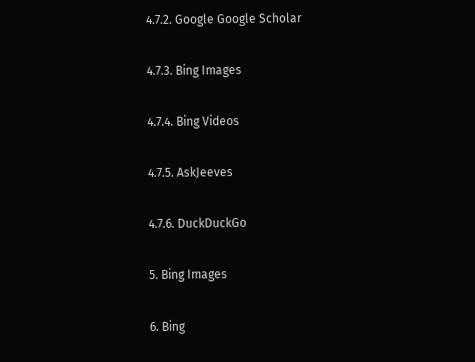4.7.2. Google Google Scholar

4.7.3. Bing Images

4.7.4. Bing Videos

4.7.5. AskJeeves

4.7.6. DuckDuckGo

5. Bing Images

6. Bing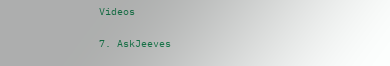Videos

7. AskJeeves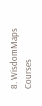8. WisdomMaps Courses